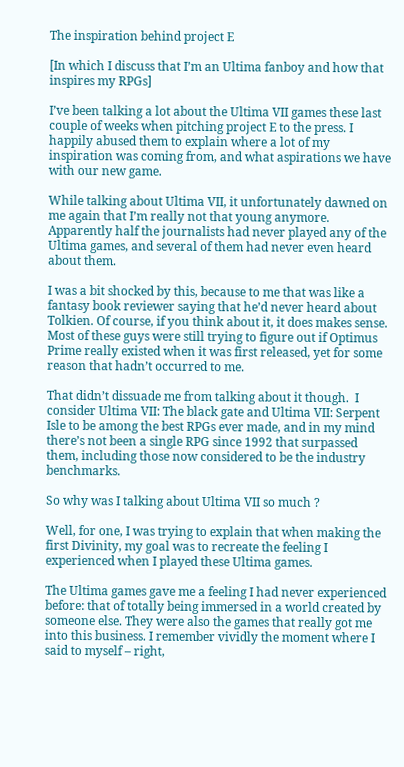The inspiration behind project E

[In which I discuss that I’m an Ultima fanboy and how that inspires my RPGs]

I’ve been talking a lot about the Ultima VII games these last couple of weeks when pitching project E to the press. I happily abused them to explain where a lot of my inspiration was coming from, and what aspirations we have with our new game.

While talking about Ultima VII, it unfortunately dawned on me again that I’m really not that young anymore. Apparently half the journalists had never played any of the Ultima games, and several of them had never even heard about them.

I was a bit shocked by this, because to me that was like a fantasy book reviewer saying that he’d never heard about Tolkien. Of course, if you think about it, it does makes sense.  Most of these guys were still trying to figure out if Optimus Prime really existed when it was first released, yet for some reason that hadn’t occurred to me.

That didn’t dissuade me from talking about it though.  I consider Ultima VII: The black gate and Ultima VII: Serpent Isle to be among the best RPGs ever made, and in my mind there’s not been a single RPG since 1992 that surpassed them, including those now considered to be the industry benchmarks.

So why was I talking about Ultima VII so much ?

Well, for one, I was trying to explain that when making the first Divinity, my goal was to recreate the feeling I experienced when I played these Ultima games.

The Ultima games gave me a feeling I had never experienced before: that of totally being immersed in a world created by someone else. They were also the games that really got me into this business. I remember vividly the moment where I said to myself – right,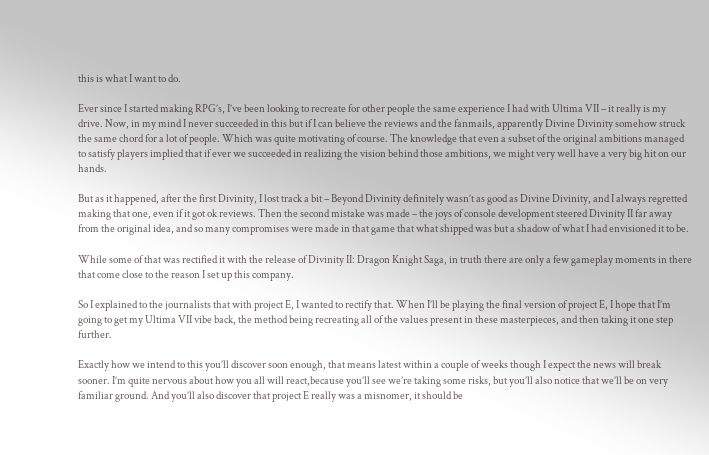this is what I want to do.

Ever since I started making RPG’s, I’ve been looking to recreate for other people the same experience I had with Ultima VII – it really is my drive. Now, in my mind I never succeeded in this but if I can believe the reviews and the fanmails, apparently Divine Divinity somehow struck the same chord for a lot of people. Which was quite motivating of course. The knowledge that even a subset of the original ambitions managed to satisfy players implied that if ever we succeeded in realizing the vision behind those ambitions, we might very well have a very big hit on our hands.

But as it happened, after the first Divinity, I lost track a bit – Beyond Divinity definitely wasn’t as good as Divine Divinity, and I always regretted making that one, even if it got ok reviews. Then the second mistake was made – the joys of console development steered Divinity II far away from the original idea, and so many compromises were made in that game that what shipped was but a shadow of what I had envisioned it to be.

While some of that was rectified it with the release of Divinity II: Dragon Knight Saga, in truth there are only a few gameplay moments in there that come close to the reason I set up this company.

So I explained to the journalists that with project E, I wanted to rectify that. When I’ll be playing the final version of project E, I hope that I’m going to get my Ultima VII vibe back, the method being recreating all of the values present in these masterpieces, and then taking it one step further.

Exactly how we intend to this you’ll discover soon enough, that means latest within a couple of weeks though I expect the news will break sooner. I’m quite nervous about how you all will react,because you’ll see we’re taking some risks, but you’ll also notice that we’ll be on very familiar ground. And you’ll also discover that project E really was a misnomer, it should be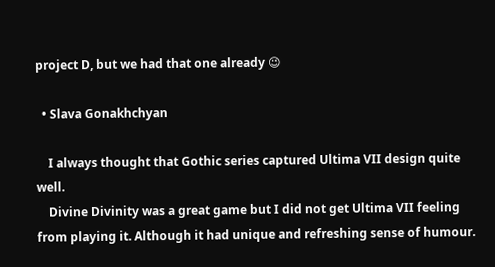project D, but we had that one already 😉

  • Slava Gonakhchyan

    I always thought that Gothic series captured Ultima VII design quite well.
    Divine Divinity was a great game but I did not get Ultima VII feeling from playing it. Although it had unique and refreshing sense of humour.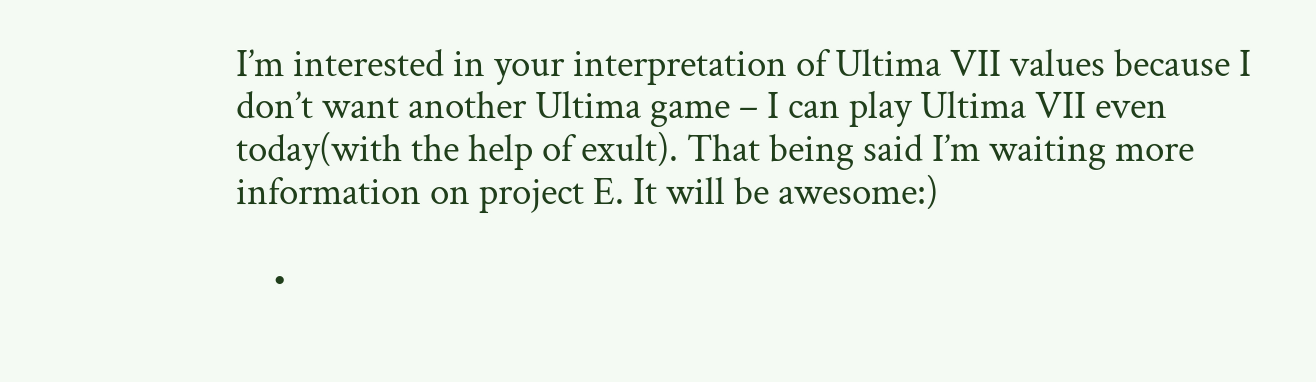I’m interested in your interpretation of Ultima VII values because I don’t want another Ultima game – I can play Ultima VII even today(with the help of exult). That being said I’m waiting more information on project E. It will be awesome:)

    •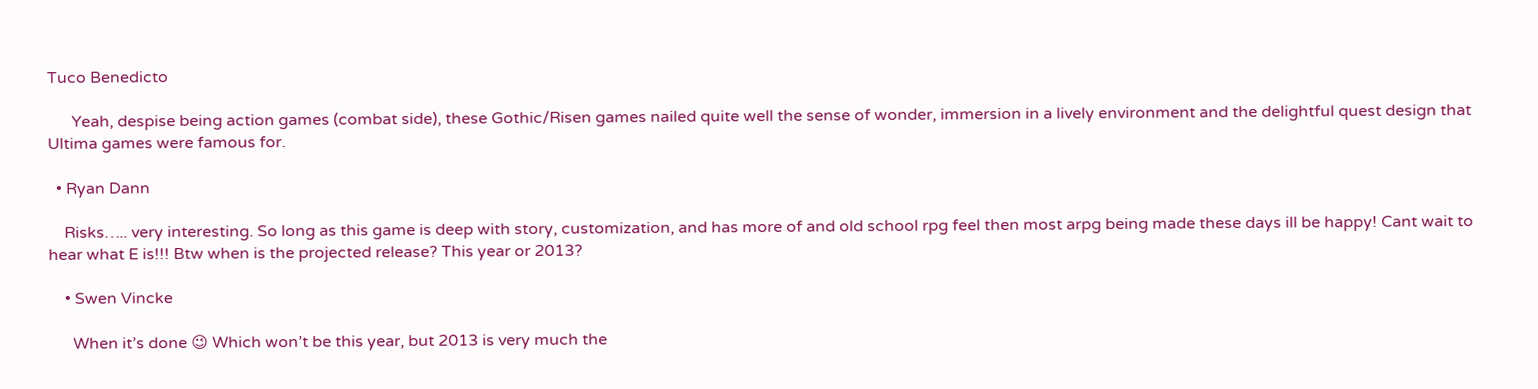Tuco Benedicto

      Yeah, despise being action games (combat side), these Gothic/Risen games nailed quite well the sense of wonder, immersion in a lively environment and the delightful quest design that Ultima games were famous for.

  • Ryan Dann

    Risks….. very interesting. So long as this game is deep with story, customization, and has more of and old school rpg feel then most arpg being made these days ill be happy! Cant wait to hear what E is!!! Btw when is the projected release? This year or 2013?

    • Swen Vincke

      When it’s done 😉 Which won’t be this year, but 2013 is very much the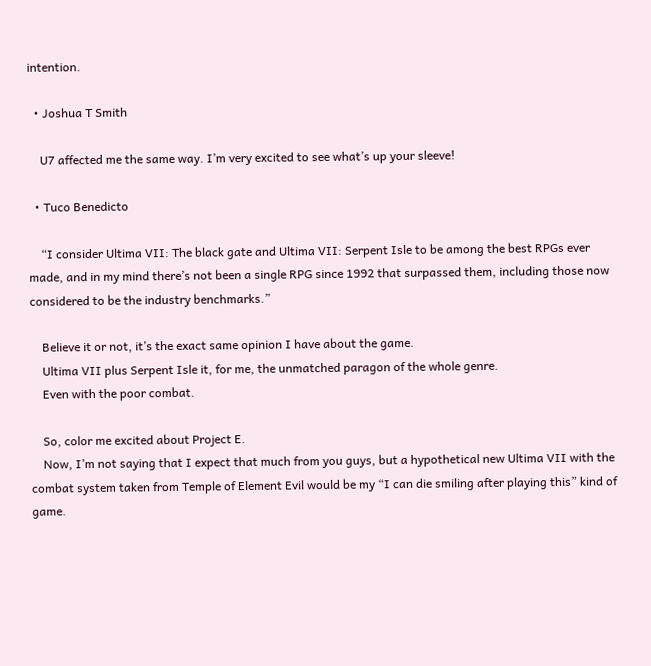intention.

  • Joshua T Smith

    U7 affected me the same way. I’m very excited to see what’s up your sleeve!

  • Tuco Benedicto

    “I consider Ultima VII: The black gate and Ultima VII: Serpent Isle to be among the best RPGs ever made, and in my mind there’s not been a single RPG since 1992 that surpassed them, including those now considered to be the industry benchmarks.”

    Believe it or not, it’s the exact same opinion I have about the game.
    Ultima VII plus Serpent Isle it, for me, the unmatched paragon of the whole genre.
    Even with the poor combat.

    So, color me excited about Project E.
    Now, I’m not saying that I expect that much from you guys, but a hypothetical new Ultima VII with the combat system taken from Temple of Element Evil would be my “I can die smiling after playing this” kind of game.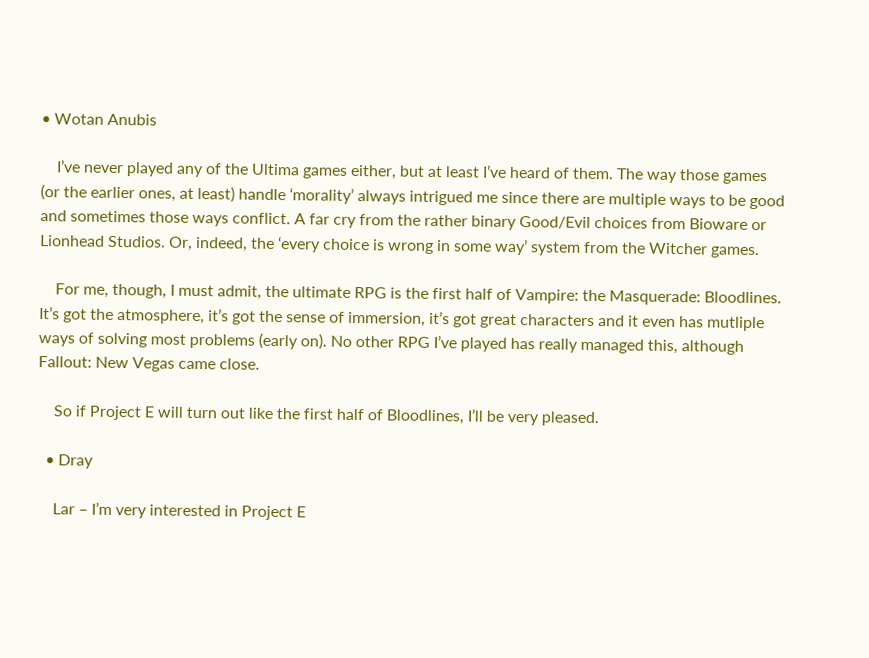• Wotan Anubis

    I’ve never played any of the Ultima games either, but at least I’ve heard of them. The way those games (or the earlier ones, at least) handle ‘morality’ always intrigued me since there are multiple ways to be good and sometimes those ways conflict. A far cry from the rather binary Good/Evil choices from Bioware or Lionhead Studios. Or, indeed, the ‘every choice is wrong in some way’ system from the Witcher games.

    For me, though, I must admit, the ultimate RPG is the first half of Vampire: the Masquerade: Bloodlines. It’s got the atmosphere, it’s got the sense of immersion, it’s got great characters and it even has mutliple ways of solving most problems (early on). No other RPG I’ve played has really managed this, although Fallout: New Vegas came close.

    So if Project E will turn out like the first half of Bloodlines, I’ll be very pleased.

  • Dray

    Lar – I’m very interested in Project E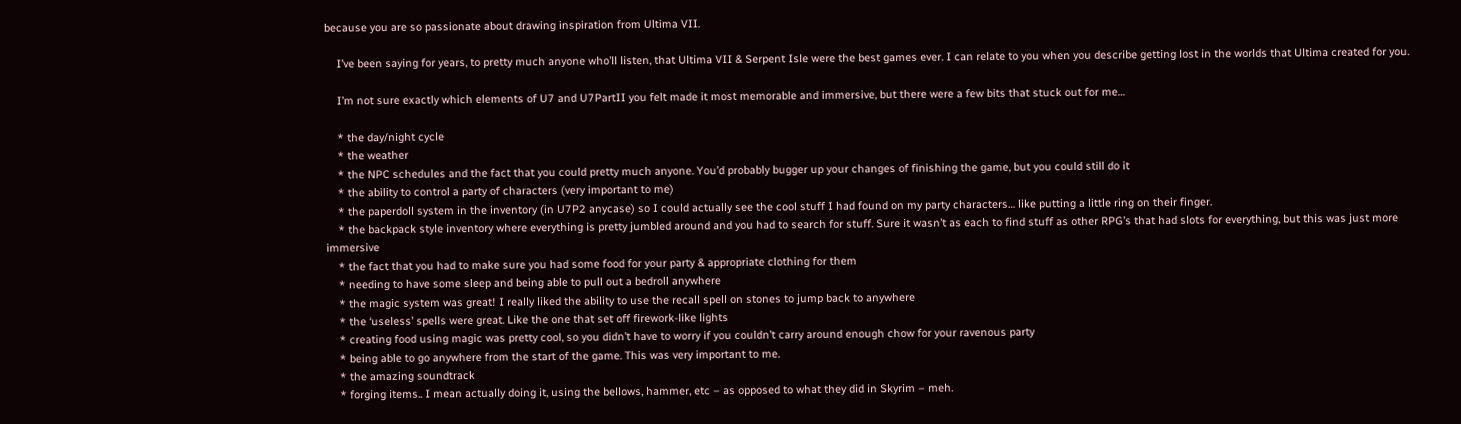because you are so passionate about drawing inspiration from Ultima VII.

    I’ve been saying for years, to pretty much anyone who’ll listen, that Ultima VII & Serpent Isle were the best games ever. I can relate to you when you describe getting lost in the worlds that Ultima created for you.

    I’m not sure exactly which elements of U7 and U7PartII you felt made it most memorable and immersive, but there were a few bits that stuck out for me…

    * the day/night cycle
    * the weather
    * the NPC schedules and the fact that you could pretty much anyone. You’d probably bugger up your changes of finishing the game, but you could still do it
    * the ability to control a party of characters (very important to me)
    * the paperdoll system in the inventory (in U7P2 anycase) so I could actually see the cool stuff I had found on my party characters… like putting a little ring on their finger.
    * the backpack style inventory where everything is pretty jumbled around and you had to search for stuff. Sure it wasn’t as each to find stuff as other RPG’s that had slots for everything, but this was just more immersive
    * the fact that you had to make sure you had some food for your party & appropriate clothing for them
    * needing to have some sleep and being able to pull out a bedroll anywhere
    * the magic system was great! I really liked the ability to use the recall spell on stones to jump back to anywhere
    * the ‘useless’ spells were great. Like the one that set off firework-like lights
    * creating food using magic was pretty cool, so you didn’t have to worry if you couldn’t carry around enough chow for your ravenous party
    * being able to go anywhere from the start of the game. This was very important to me.
    * the amazing soundtrack
    * forging items.. I mean actually doing it, using the bellows, hammer, etc – as opposed to what they did in Skyrim – meh.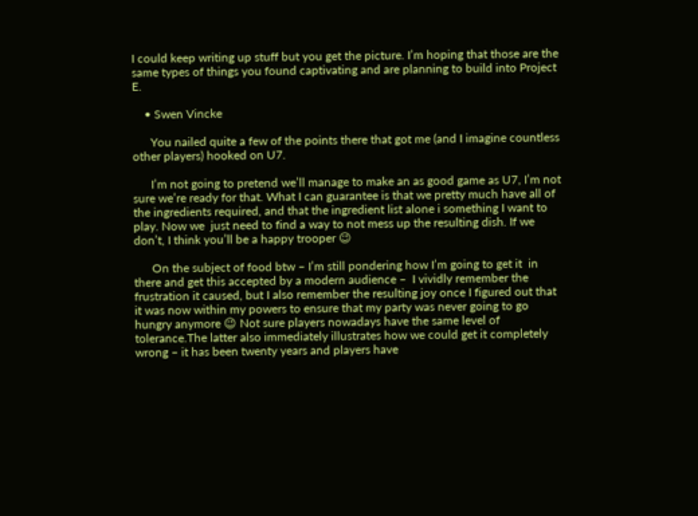I could keep writing up stuff but you get the picture. I’m hoping that those are the same types of things you found captivating and are planning to build into Project E.

    • Swen Vincke

      You nailed quite a few of the points there that got me (and I imagine countless other players) hooked on U7.

      I’m not going to pretend we’ll manage to make an as good game as U7, I’m not sure we’re ready for that. What I can guarantee is that we pretty much have all of the ingredients required, and that the ingredient list alone i something I want to play. Now we  just need to find a way to not mess up the resulting dish. If we don’t, I think you’ll be a happy trooper 😉

      On the subject of food btw – I’m still pondering how I’m going to get it  in there and get this accepted by a modern audience –  I vividly remember the frustration it caused, but I also remember the resulting joy once I figured out that it was now within my powers to ensure that my party was never going to go hungry anymore 😉 Not sure players nowadays have the same level of tolerance.The latter also immediately illustrates how we could get it completely wrong – it has been twenty years and players have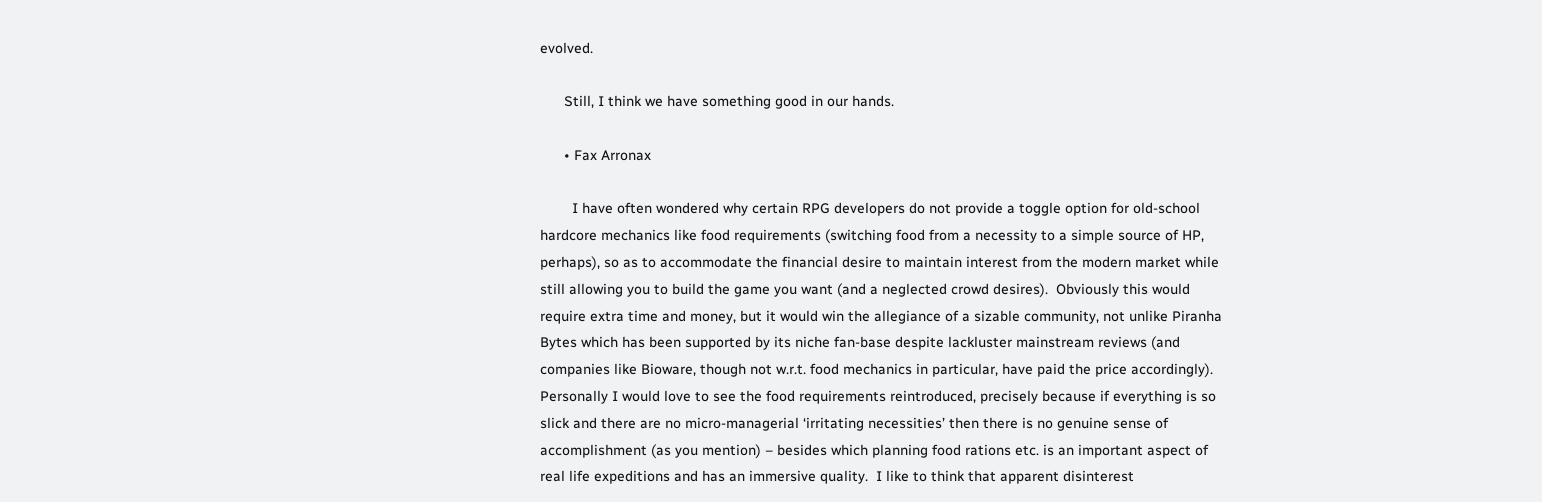evolved.

      Still, I think we have something good in our hands.

      • Fax Arronax

        I have often wondered why certain RPG developers do not provide a toggle option for old-school hardcore mechanics like food requirements (switching food from a necessity to a simple source of HP, perhaps), so as to accommodate the financial desire to maintain interest from the modern market while still allowing you to build the game you want (and a neglected crowd desires).  Obviously this would require extra time and money, but it would win the allegiance of a sizable community, not unlike Piranha Bytes which has been supported by its niche fan-base despite lackluster mainstream reviews (and companies like Bioware, though not w.r.t. food mechanics in particular, have paid the price accordingly).  Personally I would love to see the food requirements reintroduced, precisely because if everything is so slick and there are no micro-managerial ‘irritating necessities’ then there is no genuine sense of accomplishment (as you mention) – besides which planning food rations etc. is an important aspect of real life expeditions and has an immersive quality.  I like to think that apparent disinterest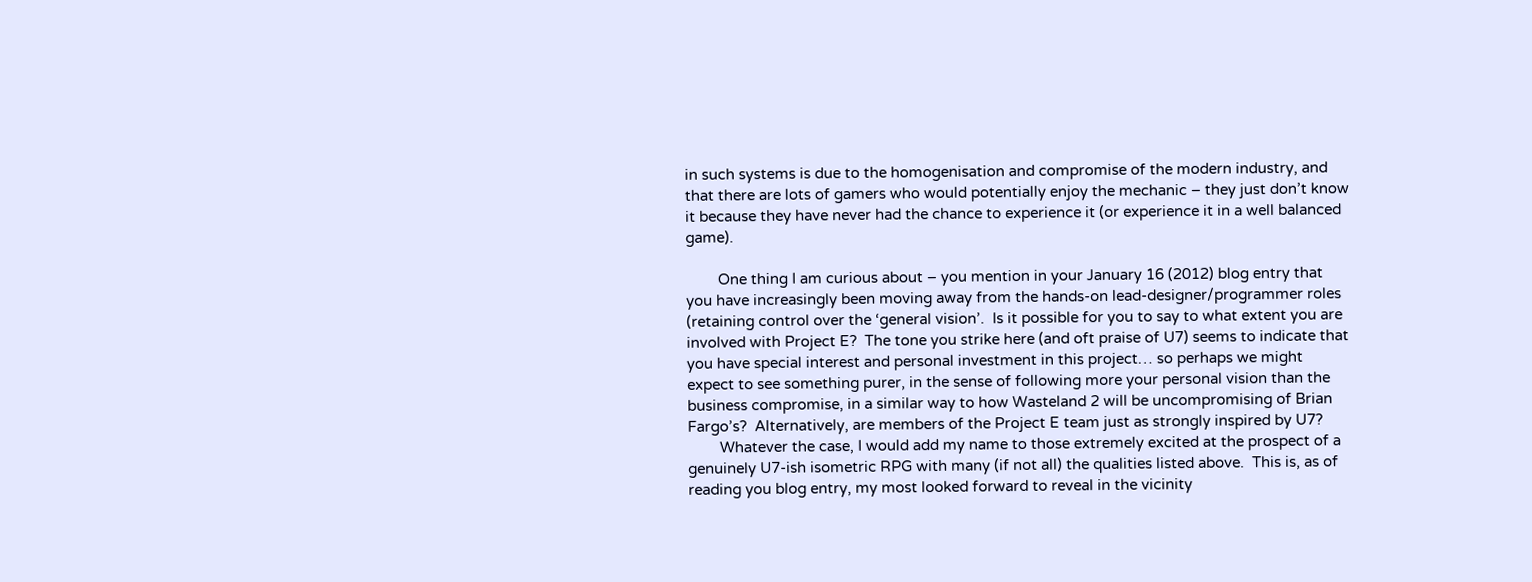in such systems is due to the homogenisation and compromise of the modern industry, and that there are lots of gamers who would potentially enjoy the mechanic – they just don’t know it because they have never had the chance to experience it (or experience it in a well balanced game).

        One thing I am curious about – you mention in your January 16 (2012) blog entry that you have increasingly been moving away from the hands-on lead-designer/programmer roles (retaining control over the ‘general vision’.  Is it possible for you to say to what extent you are involved with Project E?  The tone you strike here (and oft praise of U7) seems to indicate that you have special interest and personal investment in this project… so perhaps we might expect to see something purer, in the sense of following more your personal vision than the business compromise, in a similar way to how Wasteland 2 will be uncompromising of Brian Fargo’s?  Alternatively, are members of the Project E team just as strongly inspired by U7?
        Whatever the case, I would add my name to those extremely excited at the prospect of a genuinely U7-ish isometric RPG with many (if not all) the qualities listed above.  This is, as of reading you blog entry, my most looked forward to reveal in the vicinity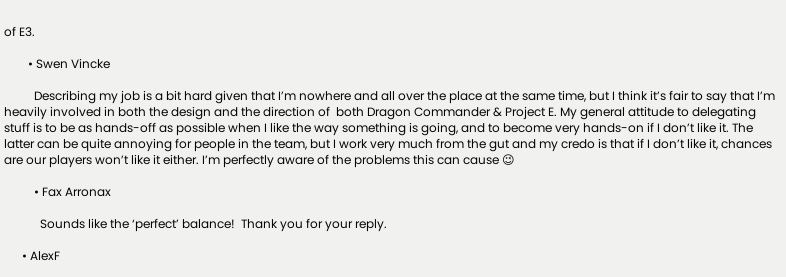of E3.

        • Swen Vincke

          Describing my job is a bit hard given that I’m nowhere and all over the place at the same time, but I think it’s fair to say that I’m heavily involved in both the design and the direction of  both Dragon Commander & Project E. My general attitude to delegating stuff is to be as hands-off as possible when I like the way something is going, and to become very hands-on if I don’t like it. The latter can be quite annoying for people in the team, but I work very much from the gut and my credo is that if I don’t like it, chances are our players won’t like it either. I’m perfectly aware of the problems this can cause 😉

          • Fax Arronax

            Sounds like the ‘perfect’ balance!  Thank you for your reply.

      • AlexF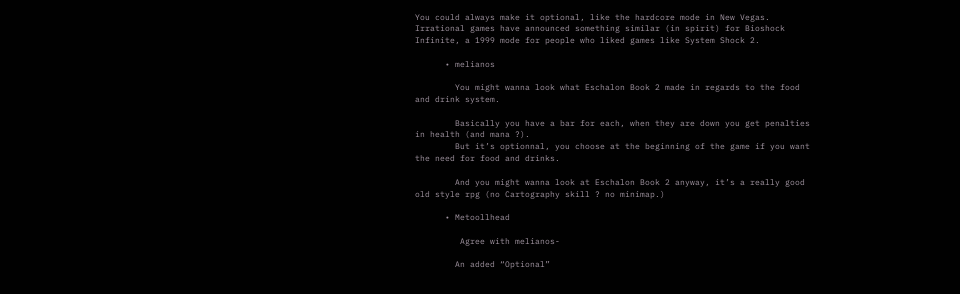You could always make it optional, like the hardcore mode in New Vegas. Irrational games have announced something similar (in spirit) for Bioshock Infinite, a 1999 mode for people who liked games like System Shock 2.

      • melianos

        You might wanna look what Eschalon Book 2 made in regards to the food and drink system.

        Basically you have a bar for each, when they are down you get penalties in health (and mana ?).
        But it’s optionnal, you choose at the beginning of the game if you want the need for food and drinks.

        And you might wanna look at Eschalon Book 2 anyway, it’s a really good old style rpg (no Cartography skill ? no minimap.)

      • Metoollhead

         Agree with melianos-

        An added “Optional”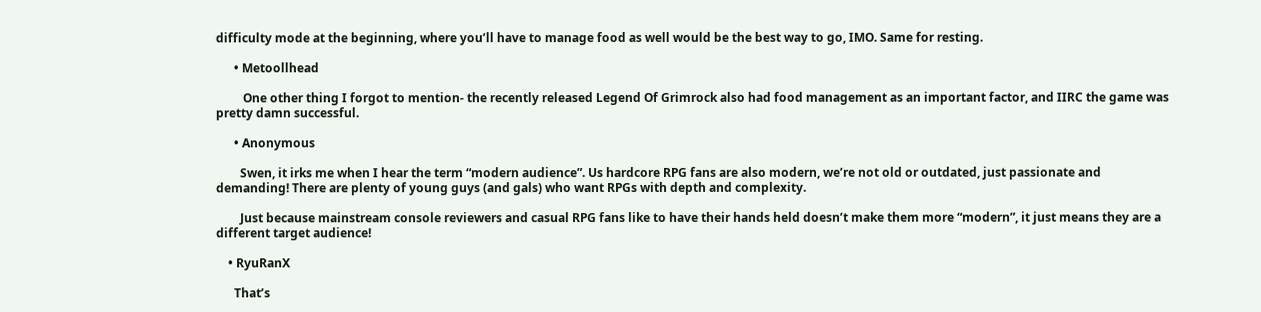difficulty mode at the beginning, where you’ll have to manage food as well would be the best way to go, IMO. Same for resting.

      • Metoollhead

         One other thing I forgot to mention- the recently released Legend Of Grimrock also had food management as an important factor, and IIRC the game was pretty damn successful.

      • Anonymous

        Swen, it irks me when I hear the term “modern audience”. Us hardcore RPG fans are also modern, we’re not old or outdated, just passionate and demanding! There are plenty of young guys (and gals) who want RPGs with depth and complexity.

        Just because mainstream console reviewers and casual RPG fans like to have their hands held doesn’t make them more “modern”, it just means they are a different target audience!

    • RyuRanX

      That’s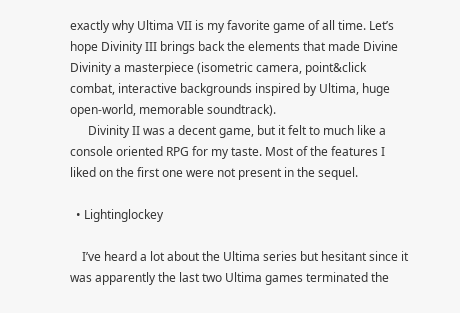exactly why Ultima VII is my favorite game of all time. Let’s hope Divinity III brings back the elements that made Divine Divinity a masterpiece (isometric camera, point&click combat, interactive backgrounds inspired by Ultima, huge open-world, memorable soundtrack).
      Divinity II was a decent game, but it felt to much like a console oriented RPG for my taste. Most of the features I liked on the first one were not present in the sequel.

  • Lightinglockey

    I’ve heard a lot about the Ultima series but hesitant since it was apparently the last two Ultima games terminated the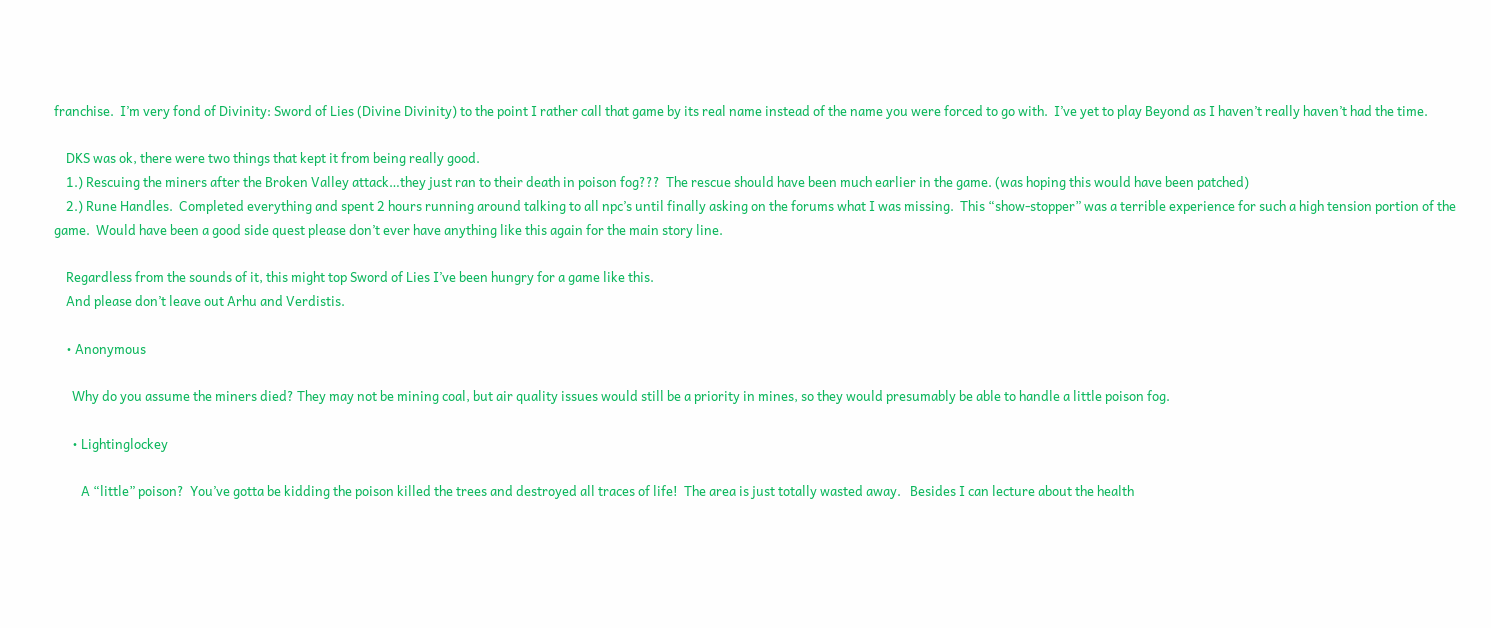franchise.  I’m very fond of Divinity: Sword of Lies (Divine Divinity) to the point I rather call that game by its real name instead of the name you were forced to go with.  I’ve yet to play Beyond as I haven’t really haven’t had the time.

    DKS was ok, there were two things that kept it from being really good.
    1.) Rescuing the miners after the Broken Valley attack…they just ran to their death in poison fog???  The rescue should have been much earlier in the game. (was hoping this would have been patched)
    2.) Rune Handles.  Completed everything and spent 2 hours running around talking to all npc’s until finally asking on the forums what I was missing.  This “show-stopper” was a terrible experience for such a high tension portion of the game.  Would have been a good side quest please don’t ever have anything like this again for the main story line.

    Regardless from the sounds of it, this might top Sword of Lies I’ve been hungry for a game like this.
    And please don’t leave out Arhu and Verdistis.

    • Anonymous

      Why do you assume the miners died? They may not be mining coal, but air quality issues would still be a priority in mines, so they would presumably be able to handle a little poison fog.

      • Lightinglockey

         A “little” poison?  You’ve gotta be kidding the poison killed the trees and destroyed all traces of life!  The area is just totally wasted away.   Besides I can lecture about the health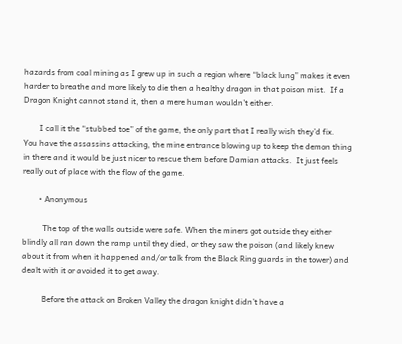hazards from coal mining as I grew up in such a region where “black lung” makes it even harder to breathe and more likely to die then a healthy dragon in that poison mist.  If a Dragon Knight cannot stand it, then a mere human wouldn’t either.

        I call it the “stubbed toe” of the game, the only part that I really wish they’d fix.  You have the assassins attacking, the mine entrance blowing up to keep the demon thing in there and it would be just nicer to rescue them before Damian attacks.  It just feels really out of place with the flow of the game.

        • Anonymous

          The top of the walls outside were safe. When the miners got outside they either blindly all ran down the ramp until they died, or they saw the poison (and likely knew about it from when it happened and/or talk from the Black Ring guards in the tower) and dealt with it or avoided it to get away.

          Before the attack on Broken Valley the dragon knight didn’t have a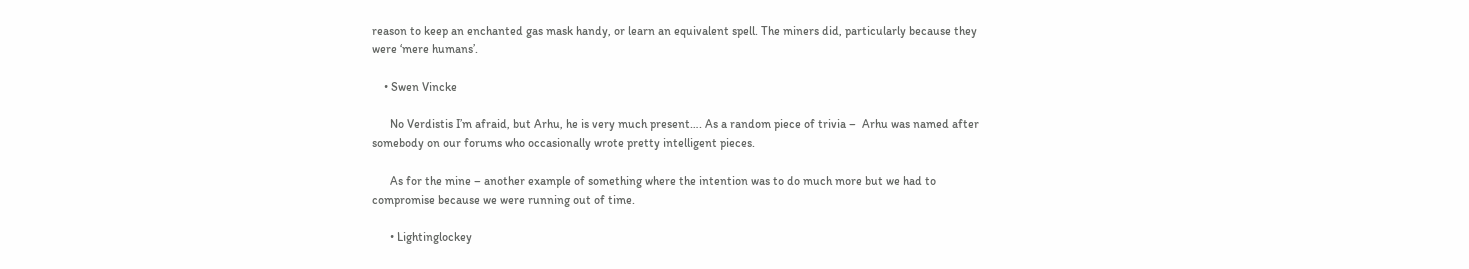reason to keep an enchanted gas mask handy, or learn an equivalent spell. The miners did, particularly because they were ‘mere humans’.

    • Swen Vincke

      No Verdistis I’m afraid, but Arhu, he is very much present…. As a random piece of trivia –  Arhu was named after somebody on our forums who occasionally wrote pretty intelligent pieces.

      As for the mine – another example of something where the intention was to do much more but we had to compromise because we were running out of time.

      • Lightinglockey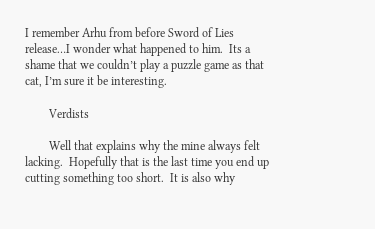I remember Arhu from before Sword of Lies release…I wonder what happened to him.  Its a shame that we couldn’t play a puzzle game as that cat, I’m sure it be interesting.

        Verdists

        Well that explains why the mine always felt lacking.  Hopefully that is the last time you end up cutting something too short.  It is also why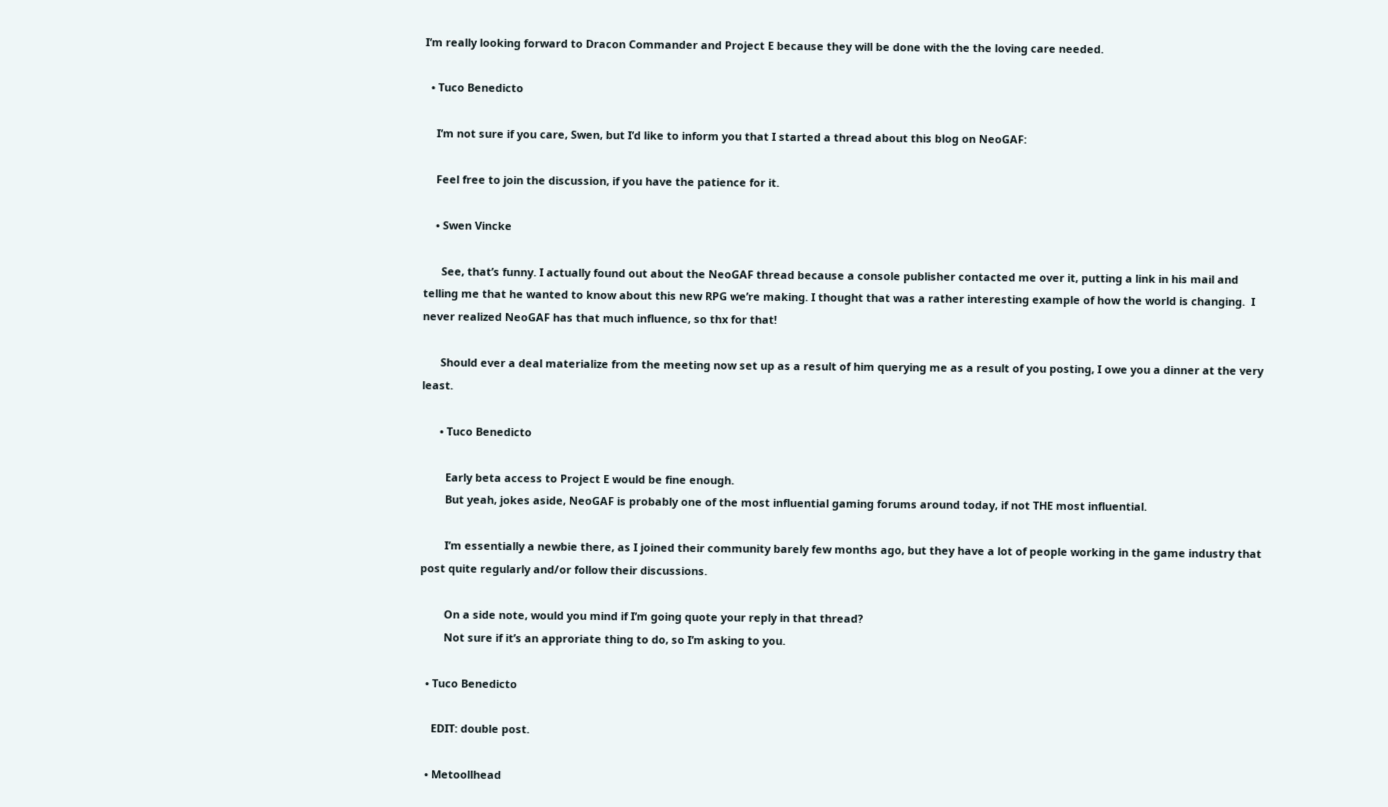I’m really looking forward to Dracon Commander and Project E because they will be done with the the loving care needed.

  • Tuco Benedicto

    I’m not sure if you care, Swen, but I’d like to inform you that I started a thread about this blog on NeoGAF:

    Feel free to join the discussion, if you have the patience for it.

    • Swen Vincke

      See, that’s funny. I actually found out about the NeoGAF thread because a console publisher contacted me over it, putting a link in his mail and telling me that he wanted to know about this new RPG we’re making. I thought that was a rather interesting example of how the world is changing.  I never realized NeoGAF has that much influence, so thx for that!

      Should ever a deal materialize from the meeting now set up as a result of him querying me as a result of you posting, I owe you a dinner at the very least.

      • Tuco Benedicto

        Early beta access to Project E would be fine enough.
        But yeah, jokes aside, NeoGAF is probably one of the most influential gaming forums around today, if not THE most influential.

        I’m essentially a newbie there, as I joined their community barely few months ago, but they have a lot of people working in the game industry that post quite regularly and/or follow their discussions.

        On a side note, would you mind if I’m going quote your reply in that thread?
        Not sure if it’s an approriate thing to do, so I’m asking to you.

  • Tuco Benedicto

    EDIT: double post.

  • Metoollhead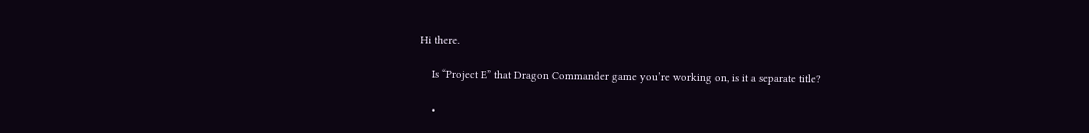Hi there.

    Is “Project E” that Dragon Commander game you’re working on, is it a separate title?

    •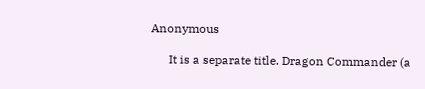Anonymous

      It is a separate title. Dragon Commander (a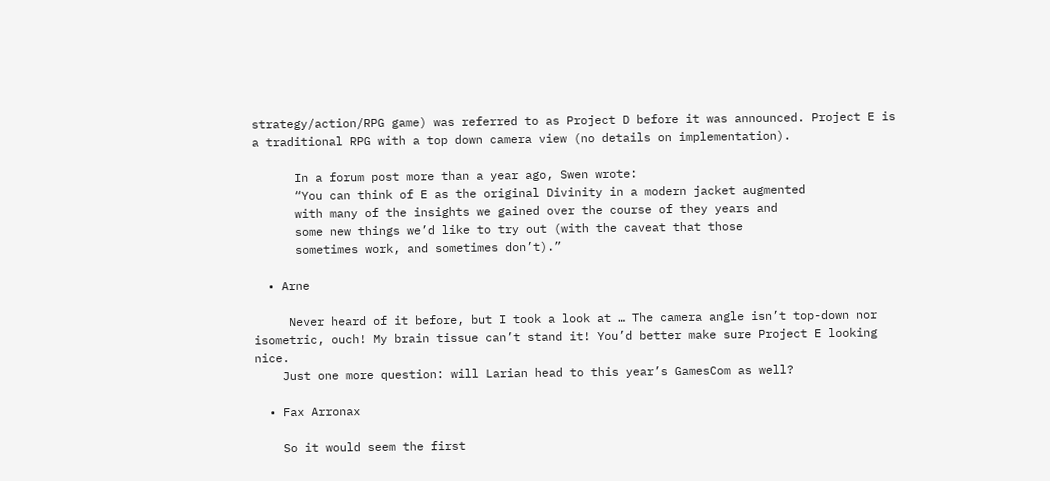strategy/action/RPG game) was referred to as Project D before it was announced. Project E is a traditional RPG with a top down camera view (no details on implementation).

      In a forum post more than a year ago, Swen wrote:
      “You can think of E as the original Divinity in a modern jacket augmented
      with many of the insights we gained over the course of they years and
      some new things we’d like to try out (with the caveat that those
      sometimes work, and sometimes don’t).”

  • Arne

     Never heard of it before, but I took a look at … The camera angle isn’t top-down nor isometric, ouch! My brain tissue can’t stand it! You’d better make sure Project E looking nice.
    Just one more question: will Larian head to this year’s GamesCom as well?

  • Fax Arronax

    So it would seem the first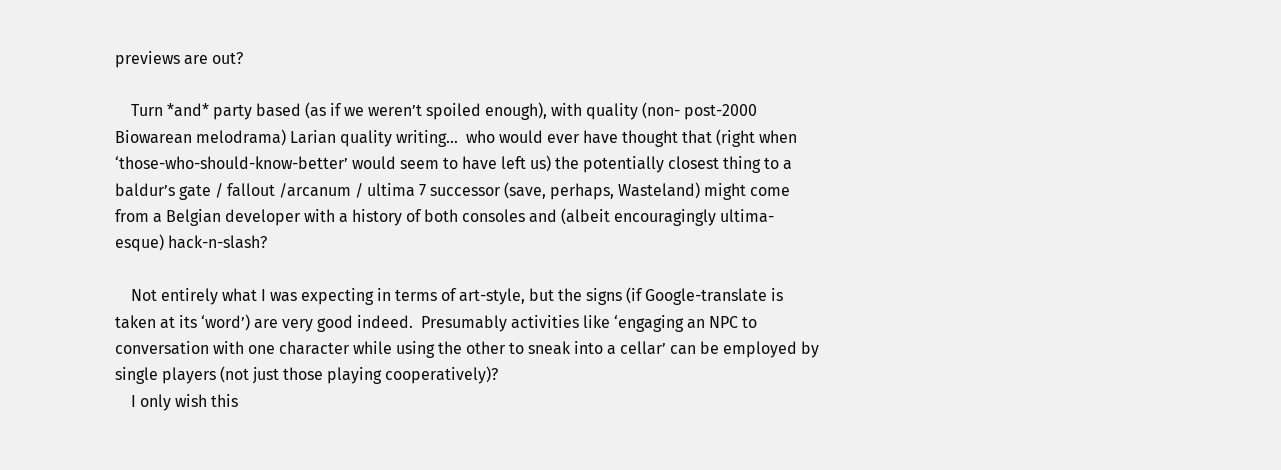previews are out?

    Turn *and* party based (as if we weren’t spoiled enough), with quality (non- post-2000 Biowarean melodrama) Larian quality writing…  who would ever have thought that (right when ‘those-who-should-know-better’ would seem to have left us) the potentially closest thing to a baldur’s gate / fallout /arcanum / ultima 7 successor (save, perhaps, Wasteland) might come from a Belgian developer with a history of both consoles and (albeit encouragingly ultima-esque) hack-n-slash?

    Not entirely what I was expecting in terms of art-style, but the signs (if Google-translate is taken at its ‘word’) are very good indeed.  Presumably activities like ‘engaging an NPC to conversation with one character while using the other to sneak into a cellar’ can be employed by single players (not just those playing cooperatively)?
    I only wish this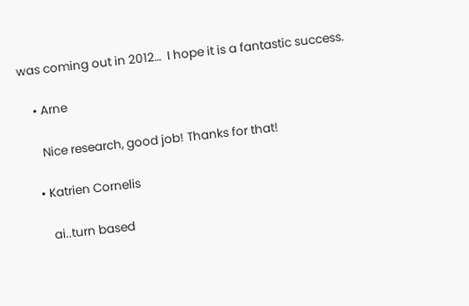was coming out in 2012…  I hope it is a fantastic success.

    • Arne

      Nice research, good job! Thanks for that!

    • Katrien Cornelis

       ai..turn based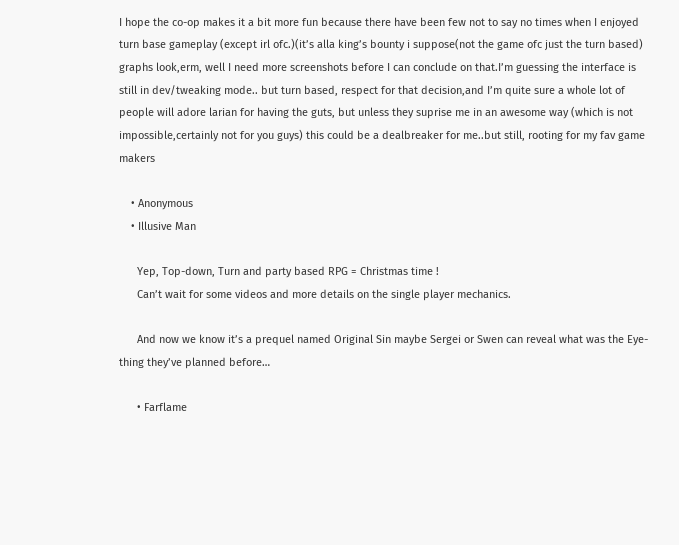I hope the co-op makes it a bit more fun because there have been few not to say no times when I enjoyed turn base gameplay (except irl ofc.)(it’s alla king’s bounty i suppose(not the game ofc just the turn based)  graphs look,erm, well I need more screenshots before I can conclude on that.I’m guessing the interface is still in dev/tweaking mode.. but turn based, respect for that decision,and I’m quite sure a whole lot of people will adore larian for having the guts, but unless they suprise me in an awesome way (which is not impossible,certainly not for you guys) this could be a dealbreaker for me..but still, rooting for my fav game makers

    • Anonymous
    • Illusive Man

      Yep, Top-down, Turn and party based RPG = Christmas time !
      Can’t wait for some videos and more details on the single player mechanics.

      And now we know it’s a prequel named Original Sin maybe Sergei or Swen can reveal what was the Eye-thing they’ve planned before…

      • Farflame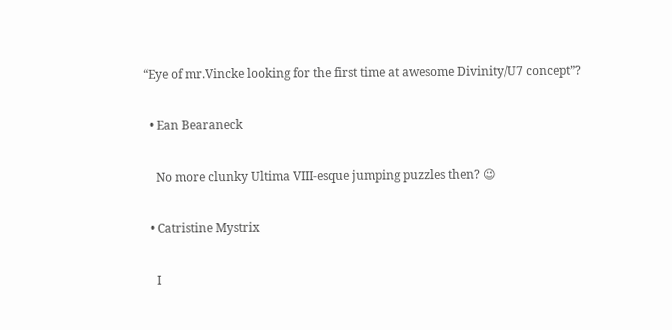“Eye of mr.Vincke looking for the first time at awesome Divinity/U7 concept”?

  • Ean Bearaneck

    No more clunky Ultima VIII-esque jumping puzzles then? 😉

  • Catristine Mystrix

    I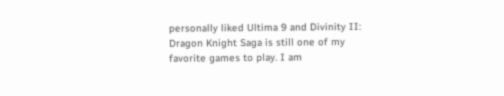personally liked Ultima 9 and Divinity II: Dragon Knight Saga is still one of my favorite games to play. I am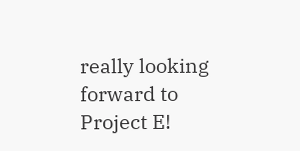really looking forward to Project E!